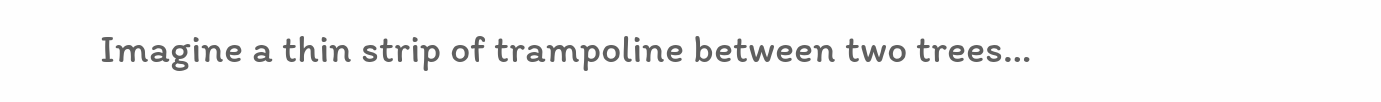Imagine a thin strip of trampoline between two trees…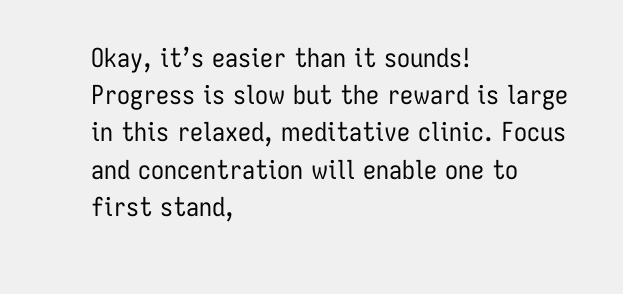Okay, it’s easier than it sounds! Progress is slow but the reward is large in this relaxed, meditative clinic. Focus and concentration will enable one to first stand,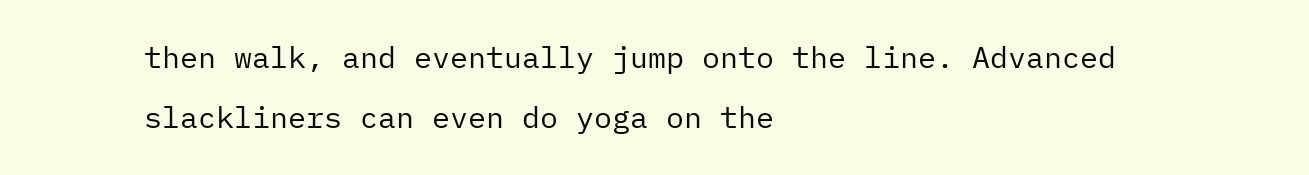then walk, and eventually jump onto the line. Advanced slackliners can even do yoga on the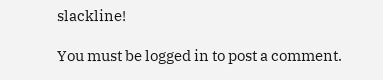slackline!

You must be logged in to post a comment.